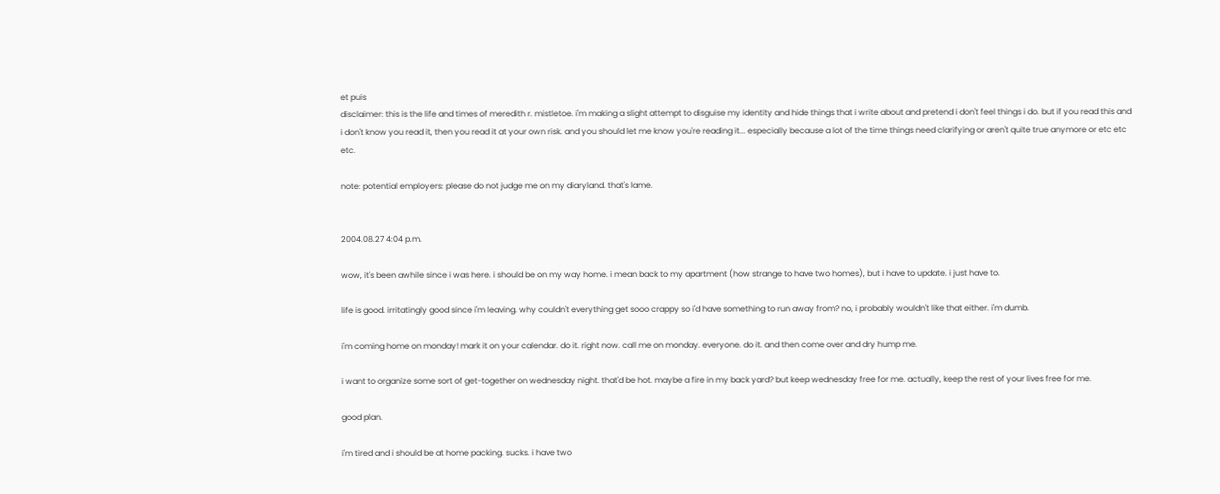et puis
disclaimer: this is the life and times of meredith r. mistletoe. i'm making a slight attempt to disguise my identity and hide things that i write about and pretend i don't feel things i do. but if you read this and i don't know you read it, then you read it at your own risk. and you should let me know you're reading it... especially because a lot of the time things need clarifying or aren't quite true anymore or etc etc etc.

note: potential employers: please do not judge me on my diaryland. that's lame.


2004.08.27 4:04 p.m.

wow, it's been awhile since i was here. i should be on my way home. i mean back to my apartment (how strange to have two homes), but i have to update. i just have to.

life is good. irritatingly good since i'm leaving. why couldn't everything get sooo crappy so i'd have something to run away from? no, i probably wouldn't like that either. i'm dumb.

i'm coming home on monday! mark it on your calendar. do it. right now. call me on monday. everyone. do it. and then come over and dry hump me.

i want to organize some sort of get-together on wednesday night. that'd be hot. maybe a fire in my back yard? but keep wednesday free for me. actually, keep the rest of your lives free for me.

good plan.

i'm tired and i should be at home packing. sucks. i have two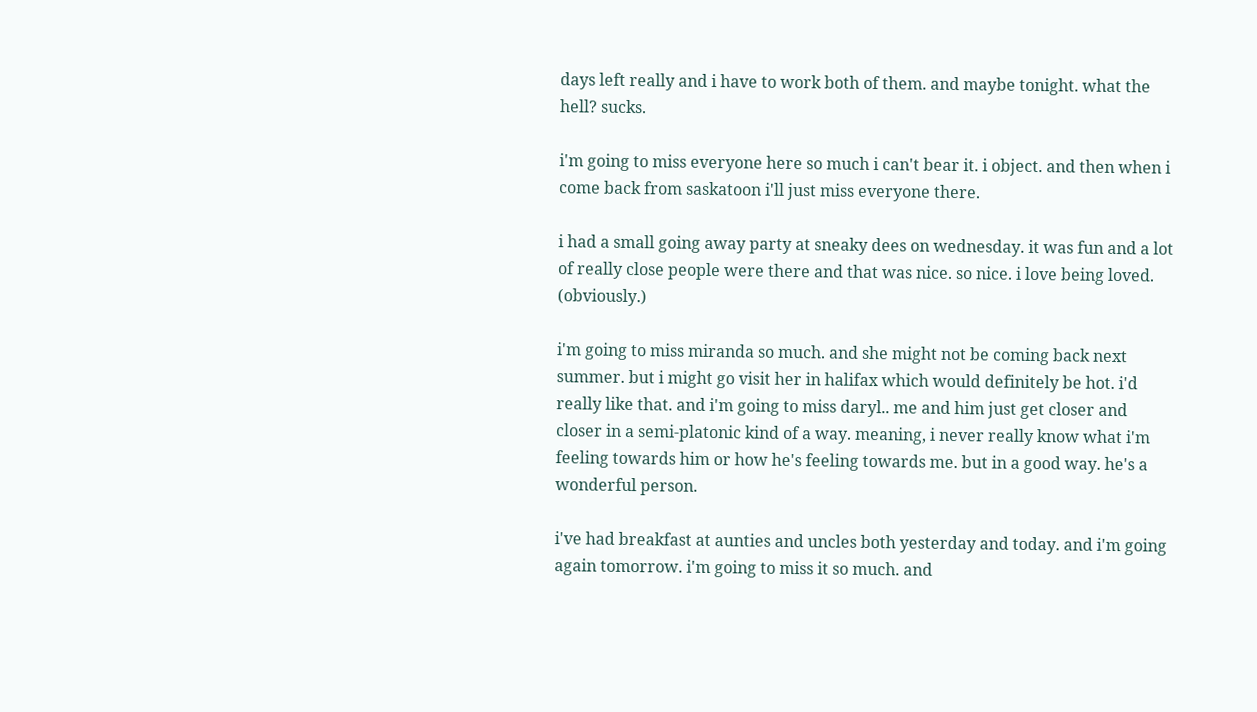days left really and i have to work both of them. and maybe tonight. what the hell? sucks.

i'm going to miss everyone here so much i can't bear it. i object. and then when i come back from saskatoon i'll just miss everyone there.

i had a small going away party at sneaky dees on wednesday. it was fun and a lot of really close people were there and that was nice. so nice. i love being loved. (obviously.)

i'm going to miss miranda so much. and she might not be coming back next summer. but i might go visit her in halifax which would definitely be hot. i'd really like that. and i'm going to miss daryl.. me and him just get closer and closer in a semi-platonic kind of a way. meaning, i never really know what i'm feeling towards him or how he's feeling towards me. but in a good way. he's a wonderful person.

i've had breakfast at aunties and uncles both yesterday and today. and i'm going again tomorrow. i'm going to miss it so much. and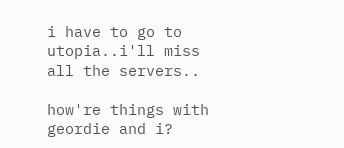i have to go to utopia..i'll miss all the servers..

how're things with geordie and i?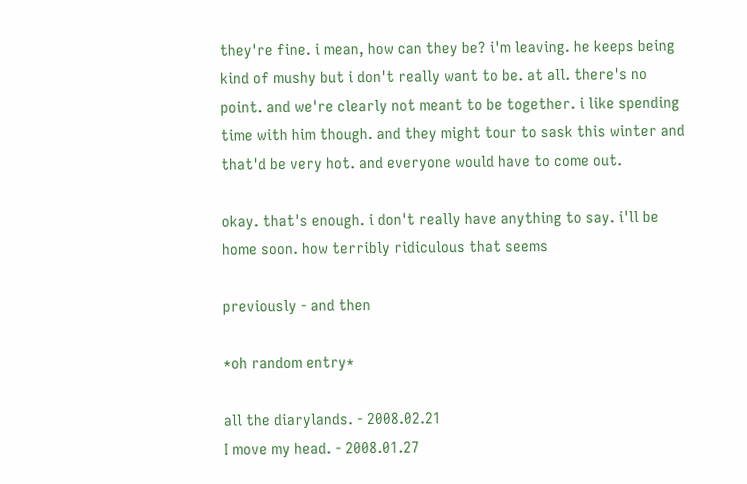they're fine. i mean, how can they be? i'm leaving. he keeps being kind of mushy but i don't really want to be. at all. there's no point. and we're clearly not meant to be together. i like spending time with him though. and they might tour to sask this winter and that'd be very hot. and everyone would have to come out.

okay. that's enough. i don't really have anything to say. i'll be home soon. how terribly ridiculous that seems

previously - and then

*oh random entry*

all the diarylands. - 2008.02.21
I move my head. - 2008.01.27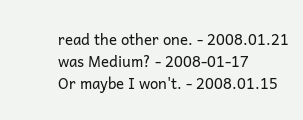read the other one. - 2008.01.21
was Medium? - 2008-01-17
Or maybe I won't. - 2008.01.15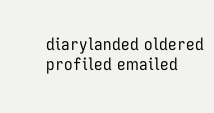diarylanded oldered profiled emailed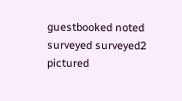guestbooked noted surveyed surveyed2 pictured